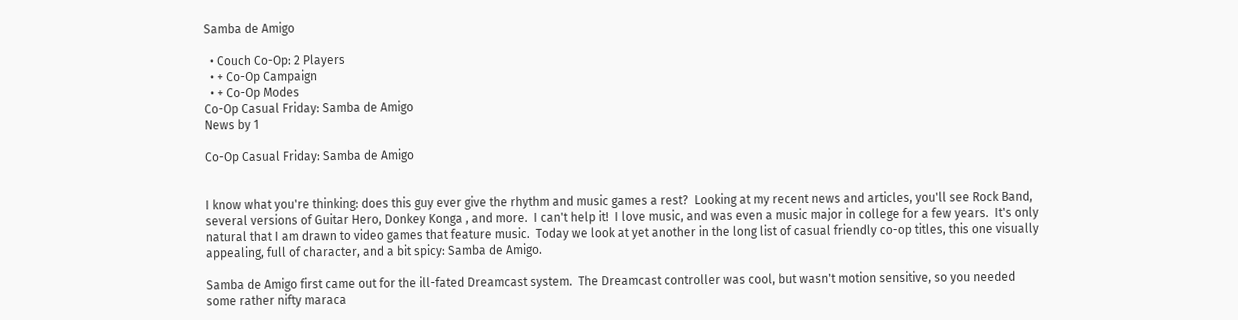Samba de Amigo

  • Couch Co-Op: 2 Players
  • + Co-Op Campaign
  • + Co-Op Modes
Co-Op Casual Friday: Samba de Amigo
News by 1

Co-Op Casual Friday: Samba de Amigo


I know what you're thinking: does this guy ever give the rhythm and music games a rest?  Looking at my recent news and articles, you'll see Rock Band, several versions of Guitar Hero, Donkey Konga , and more.  I can't help it!  I love music, and was even a music major in college for a few years.  It's only natural that I am drawn to video games that feature music.  Today we look at yet another in the long list of casual friendly co-op titles, this one visually appealing, full of character, and a bit spicy: Samba de Amigo.

Samba de Amigo first came out for the ill-fated Dreamcast system.  The Dreamcast controller was cool, but wasn't motion sensitive, so you needed some rather nifty maraca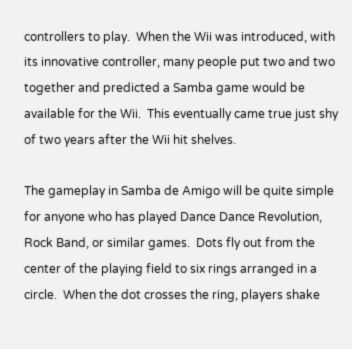controllers to play.  When the Wii was introduced, with its innovative controller, many people put two and two together and predicted a Samba game would be available for the Wii.  This eventually came true just shy of two years after the Wii hit shelves.

The gameplay in Samba de Amigo will be quite simple for anyone who has played Dance Dance Revolution, Rock Band, or similar games.  Dots fly out from the center of the playing field to six rings arranged in a circle.  When the dot crosses the ring, players shake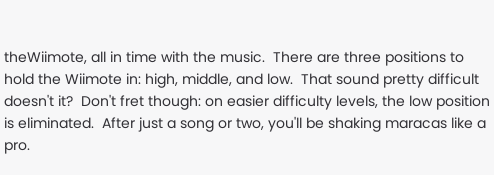theWiimote, all in time with the music.  There are three positions to hold the Wiimote in: high, middle, and low.  That sound pretty difficult doesn't it?  Don't fret though: on easier difficulty levels, the low position is eliminated.  After just a song or two, you'll be shaking maracas like a pro.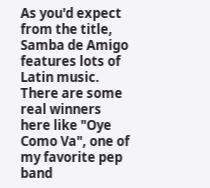As you'd expect from the title, Samba de Amigo features lots of Latin music.  There are some real winners here like "Oye Como Va", one of my favorite pep band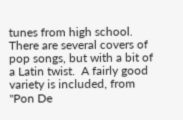tunes from high school.  There are several covers of pop songs, but with a bit of a Latin twist.  A fairly good variety is included, from "Pon De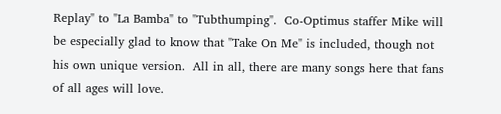Replay" to "La Bamba" to "Tubthumping".  Co-Optimus staffer Mike will be especially glad to know that "Take On Me" is included, though not his own unique version.  All in all, there are many songs here that fans of all ages will love.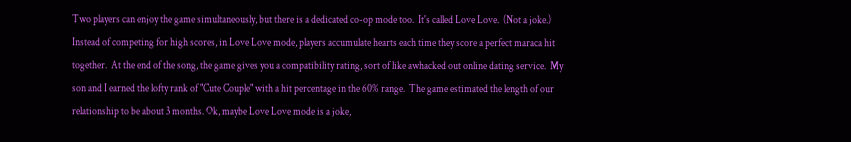Two players can enjoy the game simultaneously, but there is a dedicated co-op mode too.  It's called Love Love.  (Not a joke.)  Instead of competing for high scores, in Love Love mode, players accumulate hearts each time they score a perfect maraca hit together.  At the end of the song, the game gives you a compatibility rating, sort of like awhacked out online dating service.  My son and I earned the lofty rank of "Cute Couple" with a hit percentage in the 60% range.  The game estimated the length of our relationship to be about 3 months. Ok, maybe Love Love mode is a joke,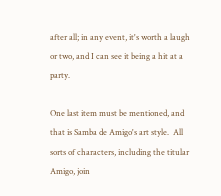after all; in any event, it's worth a laugh or two, and I can see it being a hit at a party.

One last item must be mentioned, and that is Samba de Amigo's art style.  All sorts of characters, including the titular Amigo, join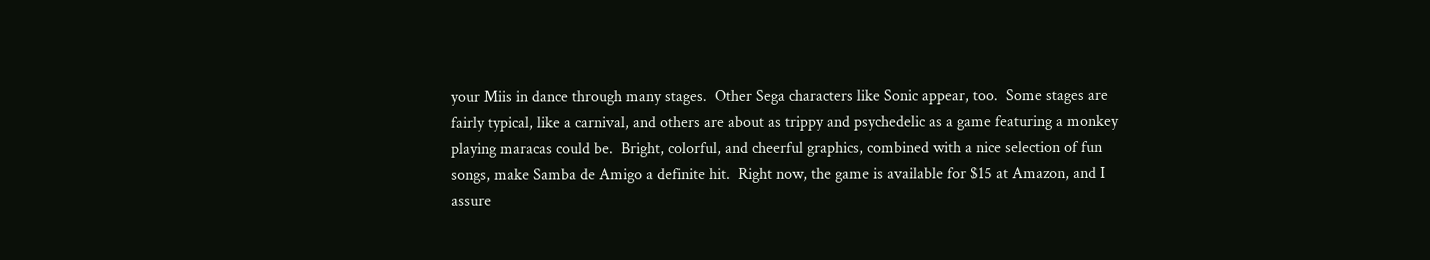your Miis in dance through many stages.  Other Sega characters like Sonic appear, too.  Some stages are fairly typical, like a carnival, and others are about as trippy and psychedelic as a game featuring a monkey playing maracas could be.  Bright, colorful, and cheerful graphics, combined with a nice selection of fun songs, make Samba de Amigo a definite hit.  Right now, the game is available for $15 at Amazon, and I assure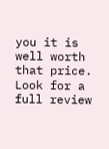you it is well worth that price.  Look for a full review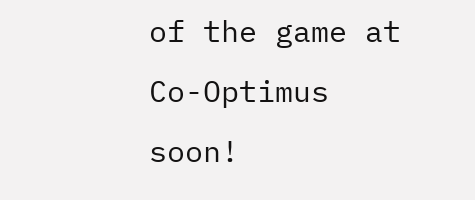of the game at Co-Optimus soon!